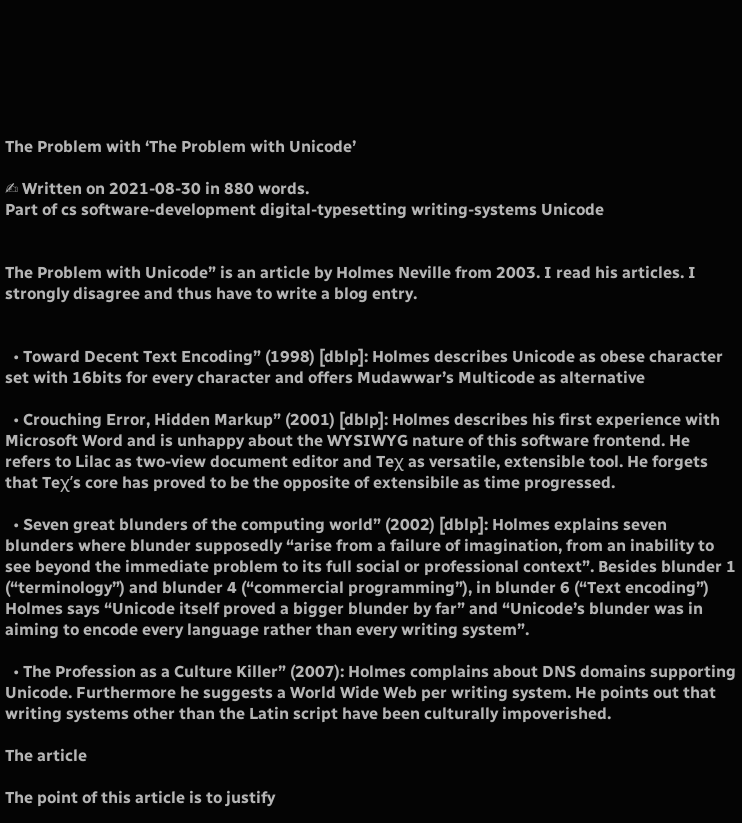The Problem with ‘The Problem with Unicode’

✍ Written on 2021-08-30 in 880 words.
Part of cs software-development digital-typesetting writing-systems Unicode


The Problem with Unicode” is an article by Holmes Neville from 2003. I read his articles. I strongly disagree and thus have to write a blog entry.


  • Toward Decent Text Encoding” (1998) [dblp]: Holmes describes Unicode as obese character set with 16bits for every character and offers Mudawwar’s Multicode as alternative

  • Crouching Error, Hidden Markup” (2001) [dblp]: Holmes describes his first experience with Microsoft Word and is unhappy about the WYSIWYG nature of this software frontend. He refers to Lilac as two-view document editor and Teχ as versatile, extensible tool. He forgets that Teχ’s core has proved to be the opposite of extensibile as time progressed.

  • Seven great blunders of the computing world” (2002) [dblp]: Holmes explains seven blunders where blunder supposedly “arise from a failure of imagination, from an inability to see beyond the immediate problem to its full social or professional context”. Besides blunder 1 (“terminology”) and blunder 4 (“commercial programming”), in blunder 6 (“Text encoding”) Holmes says “Unicode itself proved a bigger blunder by far” and “Unicode’s blunder was in aiming to encode every language rather than every writing system”.

  • The Profession as a Culture Killer” (2007): Holmes complains about DNS domains supporting Unicode. Furthermore he suggests a World Wide Web per writing system. He points out that writing systems other than the Latin script have been culturally impoverished.

The article

The point of this article is to justify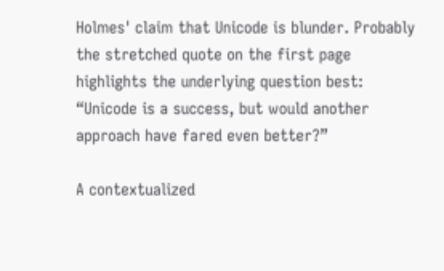Holmes' claim that Unicode is blunder. Probably the stretched quote on the first page highlights the underlying question best: “Unicode is a success, but would another approach have fared even better?”

A contextualized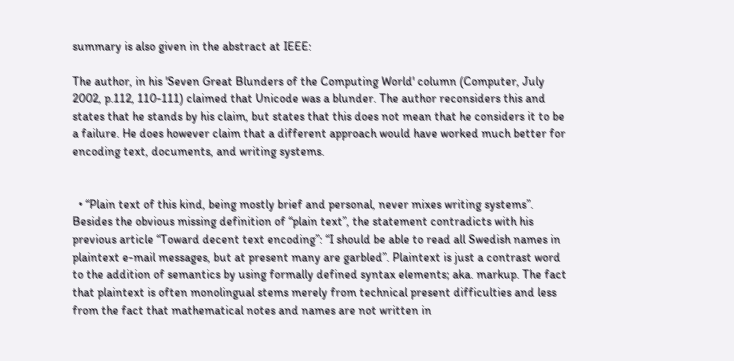summary is also given in the abstract at IEEE:

The author, in his 'Seven Great Blunders of the Computing World' column (Computer, July 2002, p.112, 110-111) claimed that Unicode was a blunder. The author reconsiders this and states that he stands by his claim, but states that this does not mean that he considers it to be a failure. He does however claim that a different approach would have worked much better for encoding text, documents, and writing systems.


  • “Plain text of this kind, being mostly brief and personal, never mixes writing systems”. Besides the obvious missing definition of “plain text”, the statement contradicts with his previous article “Toward decent text encoding”: “I should be able to read all Swedish names in plaintext e-mail messages, but at present many are garbled”. Plaintext is just a contrast word to the addition of semantics by using formally defined syntax elements; aka. markup. The fact that plaintext is often monolingual stems merely from technical present difficulties and less from the fact that mathematical notes and names are not written in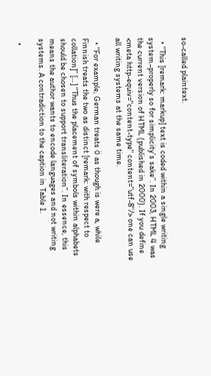so-called plaintext.

  • “This [remark: markup] text is coded within a single writing system–properly so for simplicity’s sake”. In 2003, HTML 4 was the current version of HTML (published in 2000). If you define <meta http-equiv="content-type" content="utf-8"/> one can use all writing systems at the same time.

  • “For example, German treats ö as though is were a, while Finnish treats the two as distinct [remark: with respect to collation]” […] “Thus the placement of symbols within alphabets should be chosen to support transliteration”. In essence, this means the author wants to encode languages and not writing systems. A contradiction to the caption in Table 1.

  •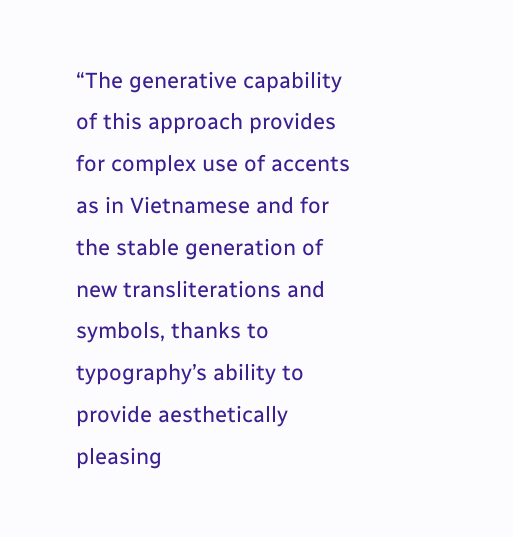“The generative capability of this approach provides for complex use of accents as in Vietnamese and for the stable generation of new transliterations and symbols, thanks to typography’s ability to provide aesthetically pleasing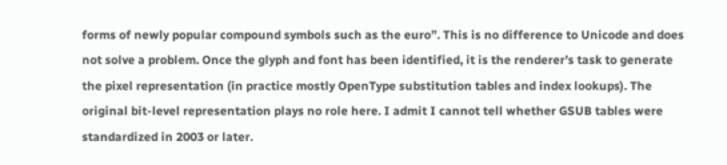forms of newly popular compound symbols such as the euro”. This is no difference to Unicode and does not solve a problem. Once the glyph and font has been identified, it is the renderer’s task to generate the pixel representation (in practice mostly OpenType substitution tables and index lookups). The original bit-level representation plays no role here. I admit I cannot tell whether GSUB tables were standardized in 2003 or later.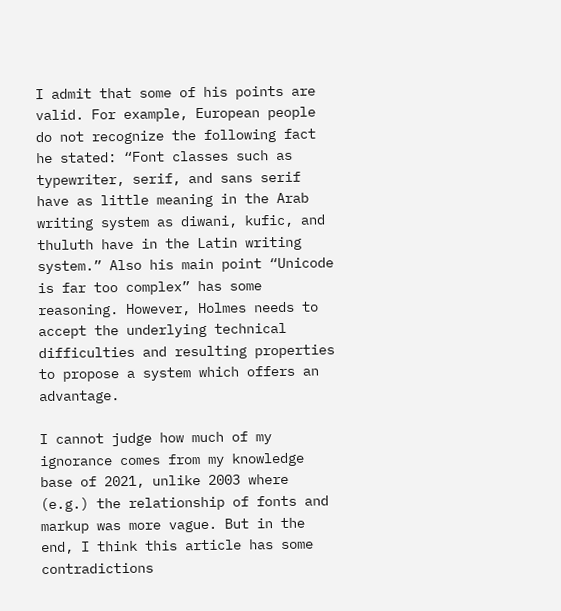I admit that some of his points are valid. For example, European people do not recognize the following fact he stated: “Font classes such as typewriter, serif, and sans serif have as little meaning in the Arab writing system as diwani, kufic, and thuluth have in the Latin writing system.” Also his main point “Unicode is far too complex” has some reasoning. However, Holmes needs to accept the underlying technical difficulties and resulting properties to propose a system which offers an advantage.

I cannot judge how much of my ignorance comes from my knowledge base of 2021, unlike 2003 where (e.g.) the relationship of fonts and markup was more vague. But in the end, I think this article has some contradictions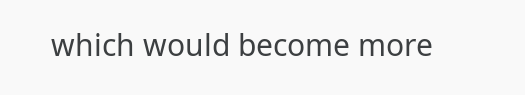which would become more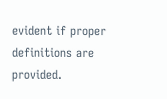evident if proper definitions are provided.